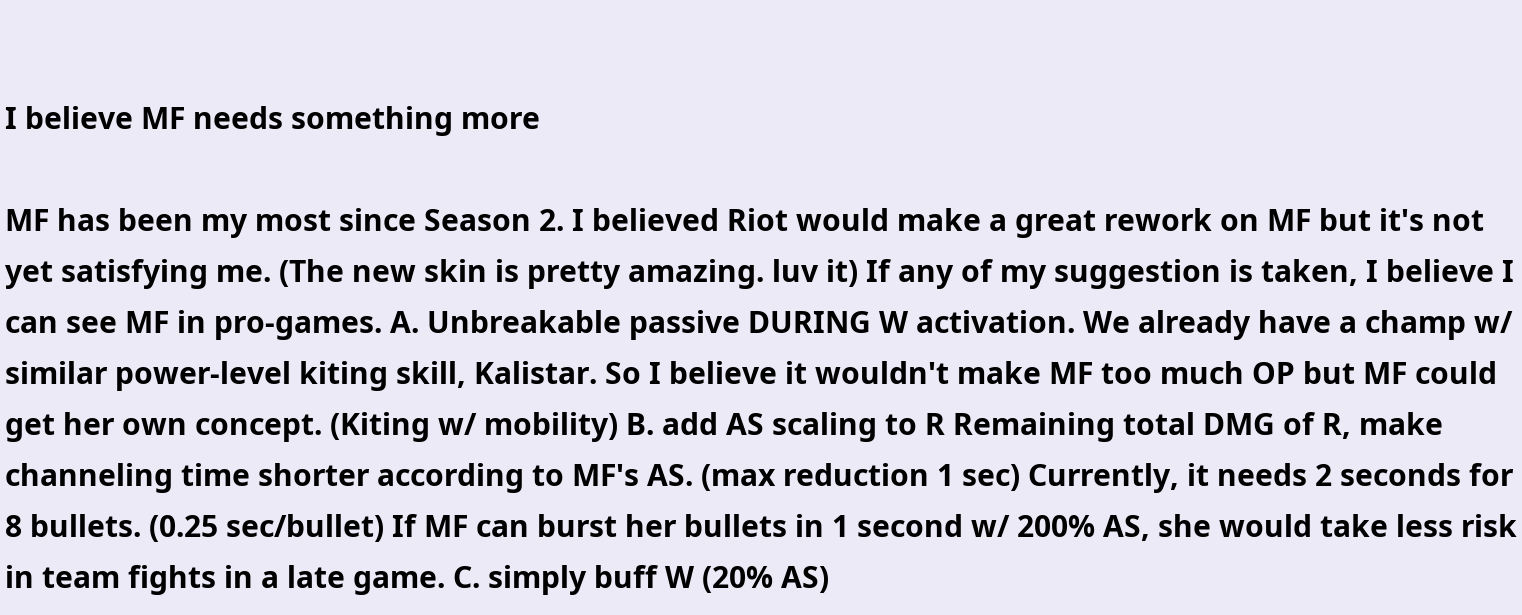I believe MF needs something more

MF has been my most since Season 2. I believed Riot would make a great rework on MF but it's not yet satisfying me. (The new skin is pretty amazing. luv it) If any of my suggestion is taken, I believe I can see MF in pro-games. A. Unbreakable passive DURING W activation. We already have a champ w/ similar power-level kiting skill, Kalistar. So I believe it wouldn't make MF too much OP but MF could get her own concept. (Kiting w/ mobility) B. add AS scaling to R Remaining total DMG of R, make channeling time shorter according to MF's AS. (max reduction 1 sec) Currently, it needs 2 seconds for 8 bullets. (0.25 sec/bullet) If MF can burst her bullets in 1 second w/ 200% AS, she would take less risk in team fights in a late game. C. simply buff W (20% AS)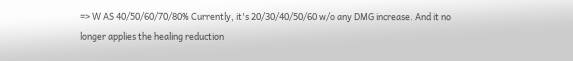=> W AS 40/50/60/70/80% Currently, it's 20/30/40/50/60 w/o any DMG increase. And it no longer applies the healing reduction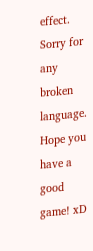effect. Sorry for any broken language. Hope you have a good game! xD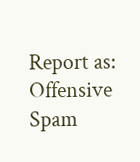Report as:
Offensive Spam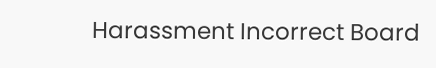Harassment Incorrect Board